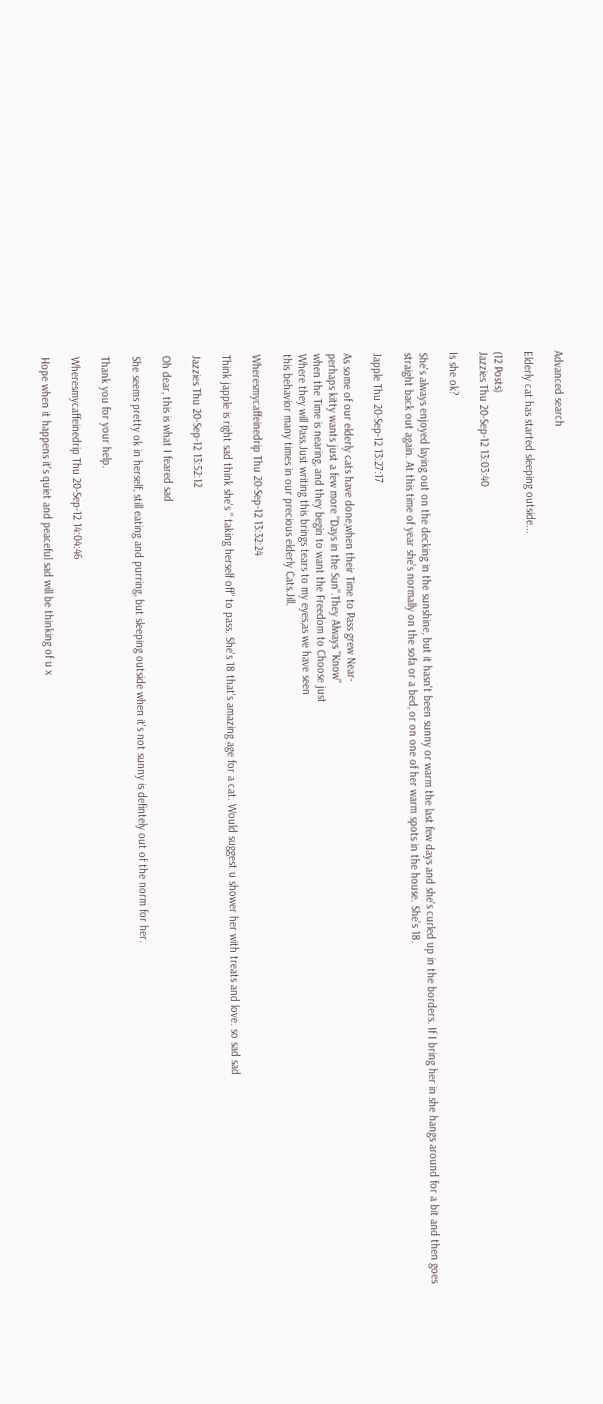Advanced search

Elderly cat has started sleeping outside...

(12 Posts)
Jazzies Thu 20-Sep-12 13:03:40

Is she ok?

She's always enjoyed laying out on the decking in the sunshine, but it hasn't been sunny or warm the last few days and she's curled up in the borders. If I bring her in she hangs around for a bit and then goes straight back out again. At this time of year she's normally on the sofa or a bed, or on one of her warm spots in the house. She's 18.

Japple Thu 20-Sep-12 13:27:17

As some of our elderly cats have done,when their Time to Pass grew Near-
perhaps kitty wants just a few more "Days in the Sun".They Always "Know"
when the Time is nearing, and they begin to want the Freedom to Choose just
Where they will Pass.Just writing this brings tears to my eyes,as we have seen
this behavior many times in our precious elderly Cats.Jill.

Wheresmycaffeinedrip Thu 20-Sep-12 13:32:24

Think japple is right sad think she's " taking herself off" to pass. She's 18 that's amazing age for a cat. Would suggest u shower her with treats and love. so sad sad

Jazzies Thu 20-Sep-12 13:52:12

Oh dear, this is what I feared sad

She seems pretty ok in herself, still eating and purring, but sleeping outside when it's not sunny is defintely out of the norm for her.

Thank you for your help.

Wheresmycaffeinedrip Thu 20-Sep-12 14:04:46

Hope when it happens it's quiet and peaceful sad will be thinking of u x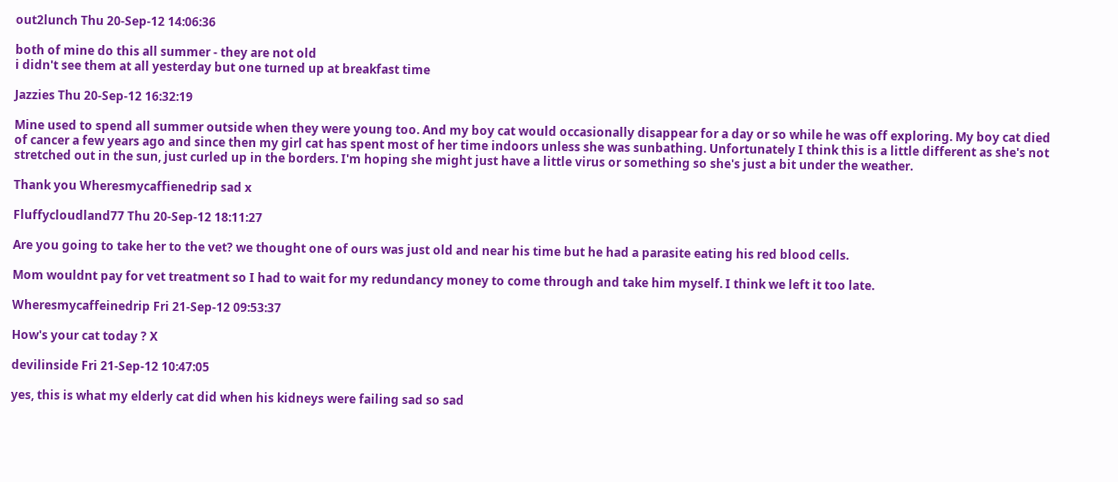out2lunch Thu 20-Sep-12 14:06:36

both of mine do this all summer - they are not old
i didn't see them at all yesterday but one turned up at breakfast time

Jazzies Thu 20-Sep-12 16:32:19

Mine used to spend all summer outside when they were young too. And my boy cat would occasionally disappear for a day or so while he was off exploring. My boy cat died of cancer a few years ago and since then my girl cat has spent most of her time indoors unless she was sunbathing. Unfortunately I think this is a little different as she's not stretched out in the sun, just curled up in the borders. I'm hoping she might just have a little virus or something so she's just a bit under the weather.

Thank you Wheresmycaffienedrip sad x

Fluffycloudland77 Thu 20-Sep-12 18:11:27

Are you going to take her to the vet? we thought one of ours was just old and near his time but he had a parasite eating his red blood cells.

Mom wouldnt pay for vet treatment so I had to wait for my redundancy money to come through and take him myself. I think we left it too late.

Wheresmycaffeinedrip Fri 21-Sep-12 09:53:37

How's your cat today ? X

devilinside Fri 21-Sep-12 10:47:05

yes, this is what my elderly cat did when his kidneys were failing sad so sad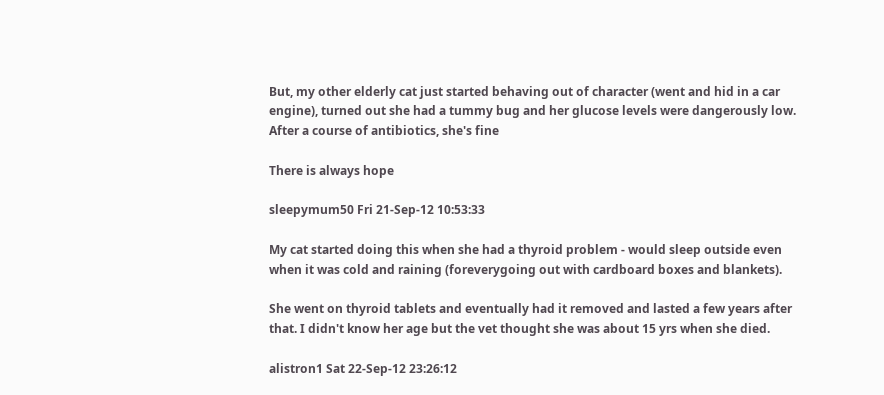But, my other elderly cat just started behaving out of character (went and hid in a car engine), turned out she had a tummy bug and her glucose levels were dangerously low. After a course of antibiotics, she's fine

There is always hope

sleepymum50 Fri 21-Sep-12 10:53:33

My cat started doing this when she had a thyroid problem - would sleep outside even when it was cold and raining (foreverygoing out with cardboard boxes and blankets).

She went on thyroid tablets and eventually had it removed and lasted a few years after that. I didn't know her age but the vet thought she was about 15 yrs when she died.

alistron1 Sat 22-Sep-12 23:26:12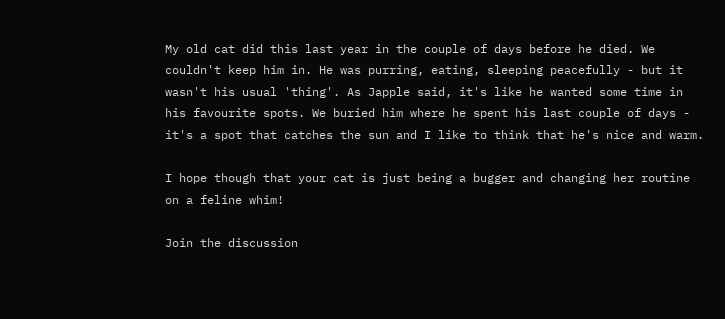My old cat did this last year in the couple of days before he died. We couldn't keep him in. He was purring, eating, sleeping peacefully - but it wasn't his usual 'thing'. As Japple said, it's like he wanted some time in his favourite spots. We buried him where he spent his last couple of days - it's a spot that catches the sun and I like to think that he's nice and warm.

I hope though that your cat is just being a bugger and changing her routine on a feline whim!

Join the discussion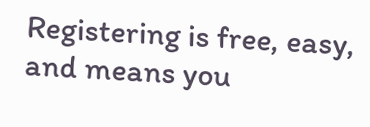Registering is free, easy, and means you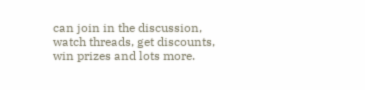can join in the discussion, watch threads, get discounts, win prizes and lots more.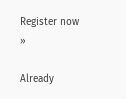Register now »

Already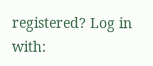registered? Log in with: